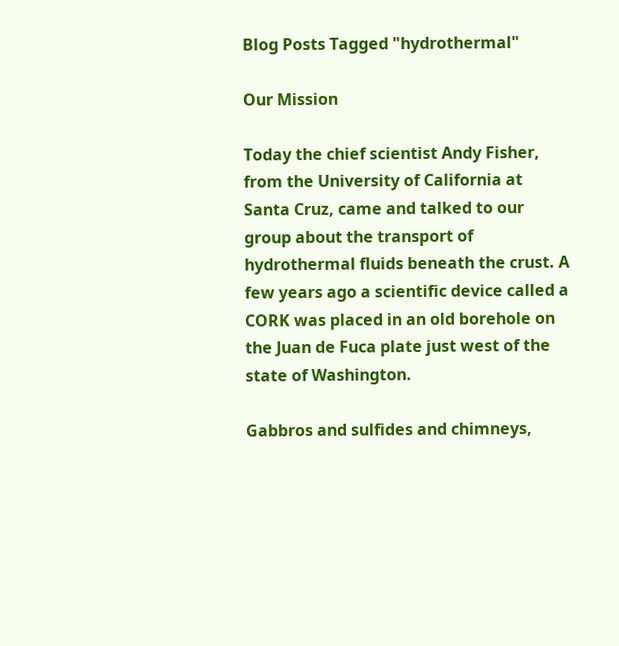Blog Posts Tagged "hydrothermal"

Our Mission

Today the chief scientist Andy Fisher, from the University of California at Santa Cruz, came and talked to our group about the transport of hydrothermal fluids beneath the crust. A few years ago a scientific device called a CORK was placed in an old borehole on the Juan de Fuca plate just west of the state of Washington.

Gabbros and sulfides and chimneys,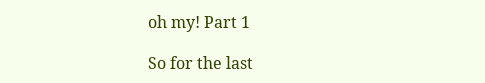oh my! Part 1

So for the last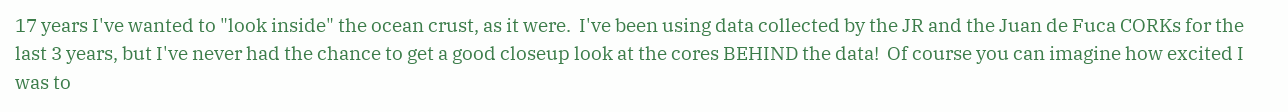17 years I've wanted to "look inside" the ocean crust, as it were.  I've been using data collected by the JR and the Juan de Fuca CORKs for the last 3 years, but I've never had the chance to get a good closeup look at the cores BEHIND the data!  Of course you can imagine how excited I was to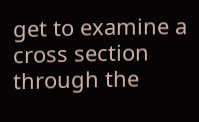get to examine a cross section through the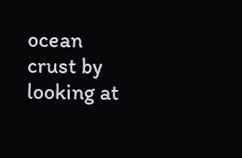ocean crust by looking at